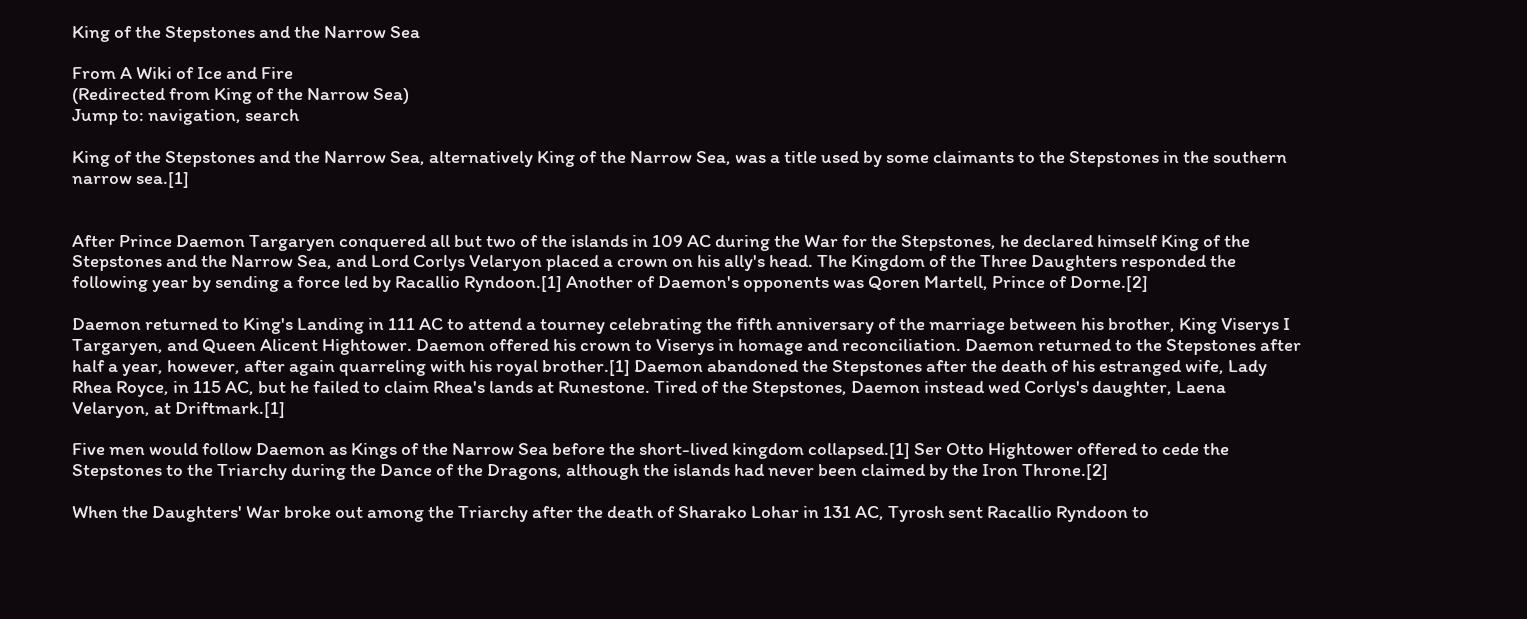King of the Stepstones and the Narrow Sea

From A Wiki of Ice and Fire
(Redirected from King of the Narrow Sea)
Jump to: navigation, search

King of the Stepstones and the Narrow Sea, alternatively King of the Narrow Sea, was a title used by some claimants to the Stepstones in the southern narrow sea.[1]


After Prince Daemon Targaryen conquered all but two of the islands in 109 AC during the War for the Stepstones, he declared himself King of the Stepstones and the Narrow Sea, and Lord Corlys Velaryon placed a crown on his ally's head. The Kingdom of the Three Daughters responded the following year by sending a force led by Racallio Ryndoon.[1] Another of Daemon's opponents was Qoren Martell, Prince of Dorne.[2]

Daemon returned to King's Landing in 111 AC to attend a tourney celebrating the fifth anniversary of the marriage between his brother, King Viserys I Targaryen, and Queen Alicent Hightower. Daemon offered his crown to Viserys in homage and reconciliation. Daemon returned to the Stepstones after half a year, however, after again quarreling with his royal brother.[1] Daemon abandoned the Stepstones after the death of his estranged wife, Lady Rhea Royce, in 115 AC, but he failed to claim Rhea's lands at Runestone. Tired of the Stepstones, Daemon instead wed Corlys's daughter, Laena Velaryon, at Driftmark.[1]

Five men would follow Daemon as Kings of the Narrow Sea before the short-lived kingdom collapsed.[1] Ser Otto Hightower offered to cede the Stepstones to the Triarchy during the Dance of the Dragons, although the islands had never been claimed by the Iron Throne.[2]

When the Daughters' War broke out among the Triarchy after the death of Sharako Lohar in 131 AC, Tyrosh sent Racallio Ryndoon to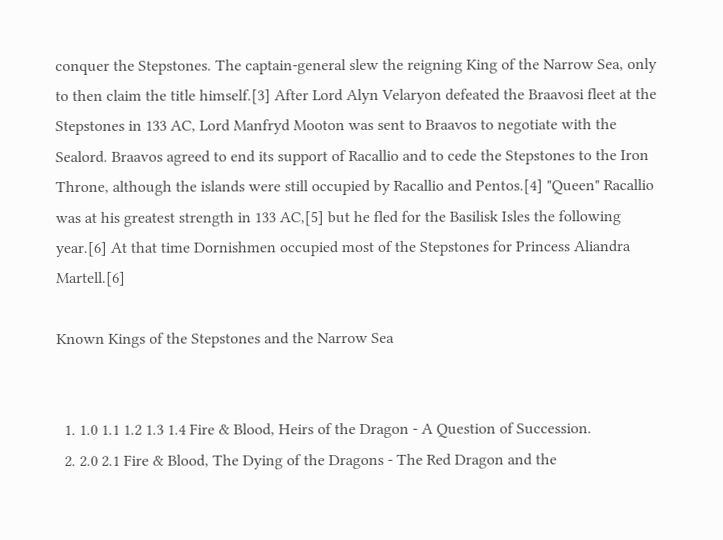conquer the Stepstones. The captain-general slew the reigning King of the Narrow Sea, only to then claim the title himself.[3] After Lord Alyn Velaryon defeated the Braavosi fleet at the Stepstones in 133 AC, Lord Manfryd Mooton was sent to Braavos to negotiate with the Sealord. Braavos agreed to end its support of Racallio and to cede the Stepstones to the Iron Throne, although the islands were still occupied by Racallio and Pentos.[4] "Queen" Racallio was at his greatest strength in 133 AC,[5] but he fled for the Basilisk Isles the following year.[6] At that time Dornishmen occupied most of the Stepstones for Princess Aliandra Martell.[6]

Known Kings of the Stepstones and the Narrow Sea


  1. 1.0 1.1 1.2 1.3 1.4 Fire & Blood, Heirs of the Dragon - A Question of Succession.
  2. 2.0 2.1 Fire & Blood, The Dying of the Dragons - The Red Dragon and the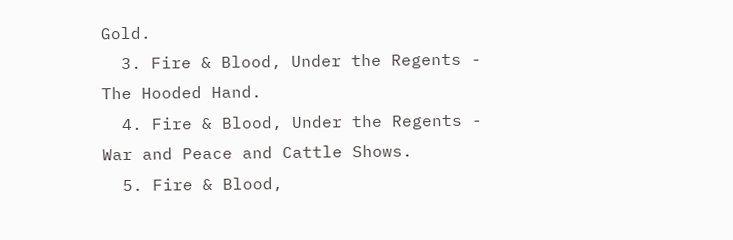Gold.
  3. Fire & Blood, Under the Regents - The Hooded Hand.
  4. Fire & Blood, Under the Regents - War and Peace and Cattle Shows.
  5. Fire & Blood,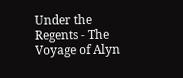Under the Regents - The Voyage of Alyn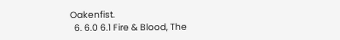Oakenfist.
  6. 6.0 6.1 Fire & Blood, The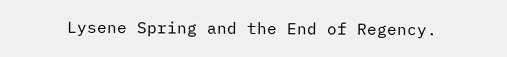Lysene Spring and the End of Regency.